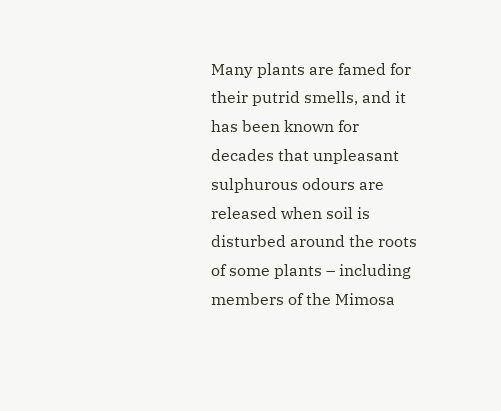Many plants are famed for their putrid smells, and it has been known for decades that unpleasant sulphurous odours are released when soil is disturbed around the roots of some plants – including members of the Mimosa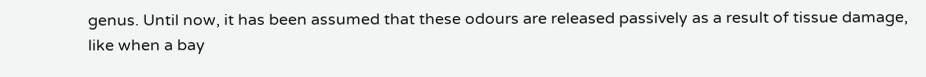genus. Until now, it has been assumed that these odours are released passively as a result of tissue damage, like when a bay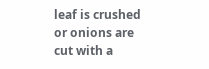leaf is crushed or onions are cut with a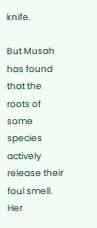knife.

But Musah has found that the roots of some species actively release their foul smell. Her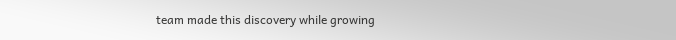team made this discovery while growing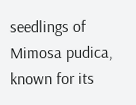seedlings of Mimosa pudica, known for its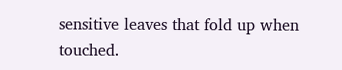sensitive leaves that fold up when touched.